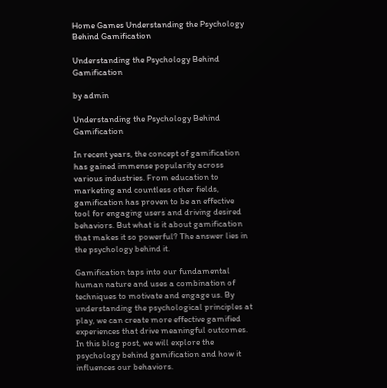Home Games Understanding the Psychology Behind Gamification

Understanding the Psychology Behind Gamification

by admin

Understanding the Psychology Behind Gamification

In recent years, the concept of gamification has gained immense popularity across various industries. From education to marketing and countless other fields, gamification has proven to be an effective tool for engaging users and driving desired behaviors. But what is it about gamification that makes it so powerful? The answer lies in the psychology behind it.

Gamification taps into our fundamental human nature and uses a combination of techniques to motivate and engage us. By understanding the psychological principles at play, we can create more effective gamified experiences that drive meaningful outcomes. In this blog post, we will explore the psychology behind gamification and how it influences our behaviors.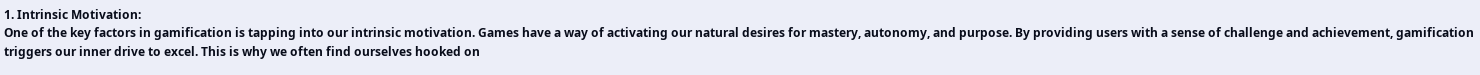1. Intrinsic Motivation:
One of the key factors in gamification is tapping into our intrinsic motivation. Games have a way of activating our natural desires for mastery, autonomy, and purpose. By providing users with a sense of challenge and achievement, gamification triggers our inner drive to excel. This is why we often find ourselves hooked on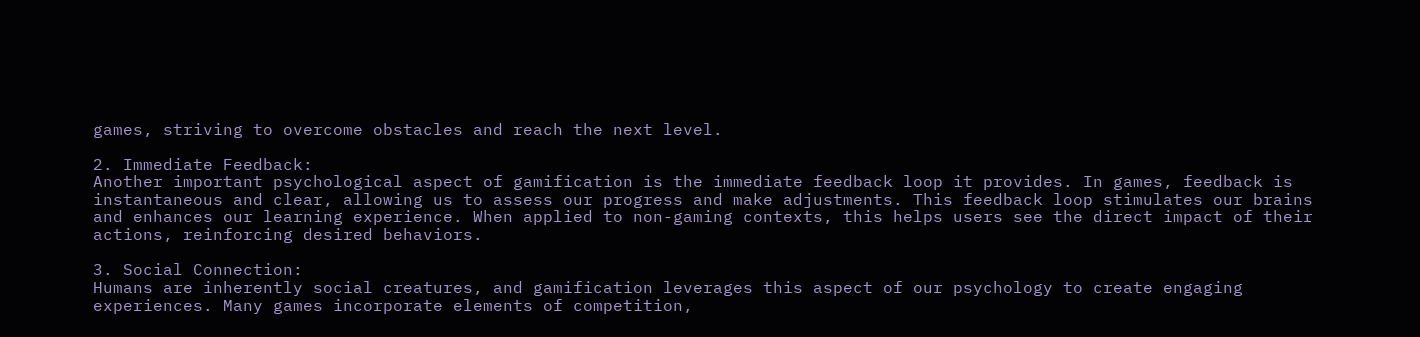games, striving to overcome obstacles and reach the next level.

2. Immediate Feedback:
Another important psychological aspect of gamification is the immediate feedback loop it provides. In games, feedback is instantaneous and clear, allowing us to assess our progress and make adjustments. This feedback loop stimulates our brains and enhances our learning experience. When applied to non-gaming contexts, this helps users see the direct impact of their actions, reinforcing desired behaviors.

3. Social Connection:
Humans are inherently social creatures, and gamification leverages this aspect of our psychology to create engaging experiences. Many games incorporate elements of competition,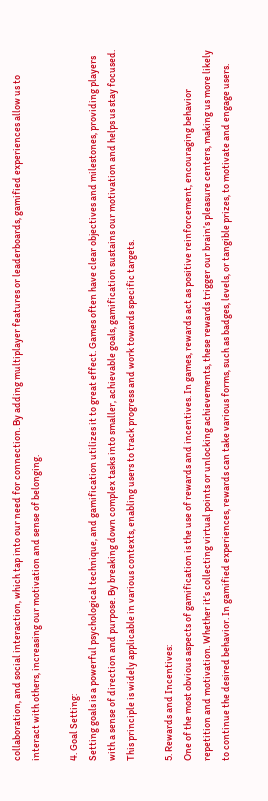collaboration, and social interaction, which tap into our need for connection. By adding multiplayer features or leaderboards, gamified experiences allow us to interact with others, increasing our motivation and sense of belonging.

4. Goal Setting:
Setting goals is a powerful psychological technique, and gamification utilizes it to great effect. Games often have clear objectives and milestones, providing players with a sense of direction and purpose. By breaking down complex tasks into smaller, achievable goals, gamification sustains our motivation and helps us stay focused. This principle is widely applicable in various contexts, enabling users to track progress and work towards specific targets.

5. Rewards and Incentives:
One of the most obvious aspects of gamification is the use of rewards and incentives. In games, rewards act as positive reinforcement, encouraging behavior repetition and motivation. Whether it’s collecting virtual points or unlocking achievements, these rewards trigger our brain’s pleasure centers, making us more likely to continue the desired behavior. In gamified experiences, rewards can take various forms, such as badges, levels, or tangible prizes, to motivate and engage users.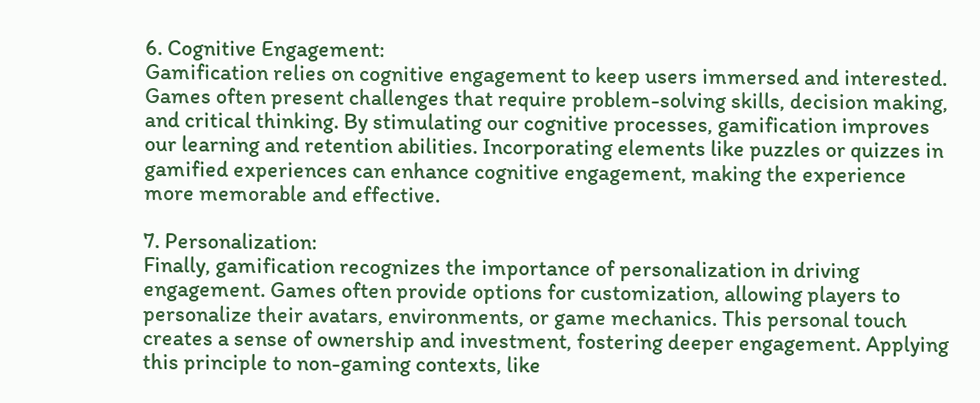6. Cognitive Engagement:
Gamification relies on cognitive engagement to keep users immersed and interested. Games often present challenges that require problem-solving skills, decision making, and critical thinking. By stimulating our cognitive processes, gamification improves our learning and retention abilities. Incorporating elements like puzzles or quizzes in gamified experiences can enhance cognitive engagement, making the experience more memorable and effective.

7. Personalization:
Finally, gamification recognizes the importance of personalization in driving engagement. Games often provide options for customization, allowing players to personalize their avatars, environments, or game mechanics. This personal touch creates a sense of ownership and investment, fostering deeper engagement. Applying this principle to non-gaming contexts, like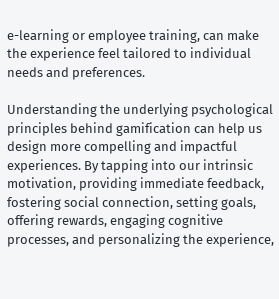e-learning or employee training, can make the experience feel tailored to individual needs and preferences.

Understanding the underlying psychological principles behind gamification can help us design more compelling and impactful experiences. By tapping into our intrinsic motivation, providing immediate feedback, fostering social connection, setting goals, offering rewards, engaging cognitive processes, and personalizing the experience,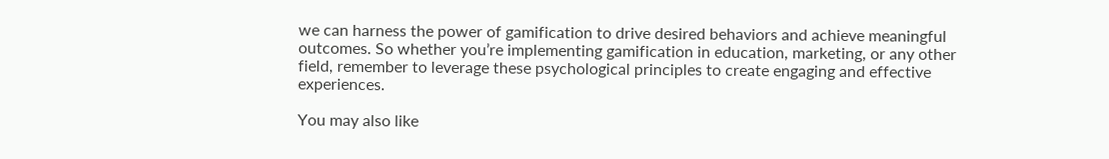we can harness the power of gamification to drive desired behaviors and achieve meaningful outcomes. So whether you’re implementing gamification in education, marketing, or any other field, remember to leverage these psychological principles to create engaging and effective experiences.

You may also like